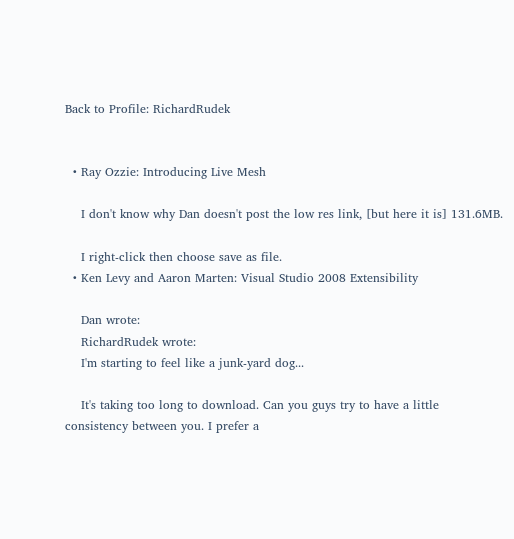Back to Profile: RichardRudek


  • Ray Ozzie: Introducing Live Mesh

    I don't know why Dan doesn't post the low res link, [but here it is] 131.6MB.

    I right-click then choose save as file.
  • Ken Levy and Aaron Marten: Visual Studio 2008 Extensibility

    Dan wrote:
    RichardRudek wrote:
    I'm starting to feel like a junk-yard dog...

    It's taking too long to download. Can you guys try to have a little consistency between you. I prefer a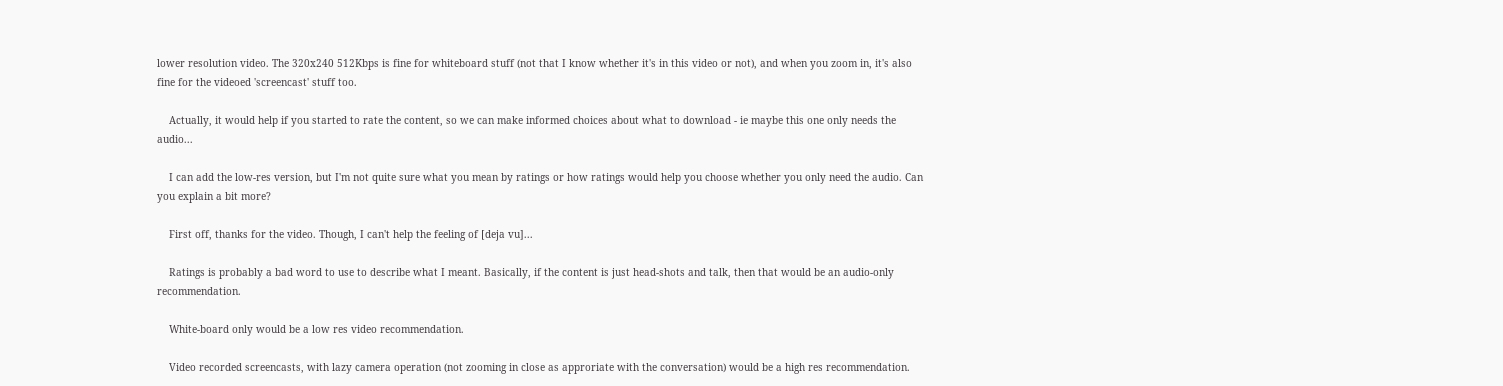lower resolution video. The 320x240 512Kbps is fine for whiteboard stuff (not that I know whether it's in this video or not), and when you zoom in, it's also fine for the videoed 'screencast' stuff too.

    Actually, it would help if you started to rate the content, so we can make informed choices about what to download - ie maybe this one only needs the audio...

    I can add the low-res version, but I'm not quite sure what you mean by ratings or how ratings would help you choose whether you only need the audio. Can you explain a bit more?

    First off, thanks for the video. Though, I can't help the feeling of [deja vu]...

    Ratings is probably a bad word to use to describe what I meant. Basically, if the content is just head-shots and talk, then that would be an audio-only recommendation.

    White-board only would be a low res video recommendation.

    Video recorded screencasts, with lazy camera operation (not zooming in close as approriate with the conversation) would be a high res recommendation.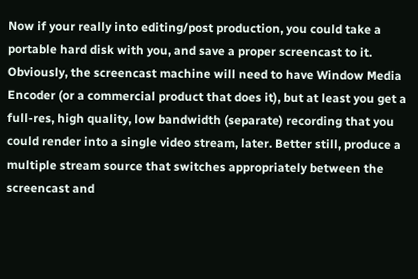Now if your really into editing/post production, you could take a portable hard disk with you, and save a proper screencast to it. Obviously, the screencast machine will need to have Window Media Encoder (or a commercial product that does it), but at least you get a full-res, high quality, low bandwidth (separate) recording that you could render into a single video stream, later. Better still, produce a multiple stream source that switches appropriately between the screencast and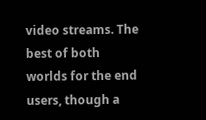video streams. The best of both worlds for the end users, though a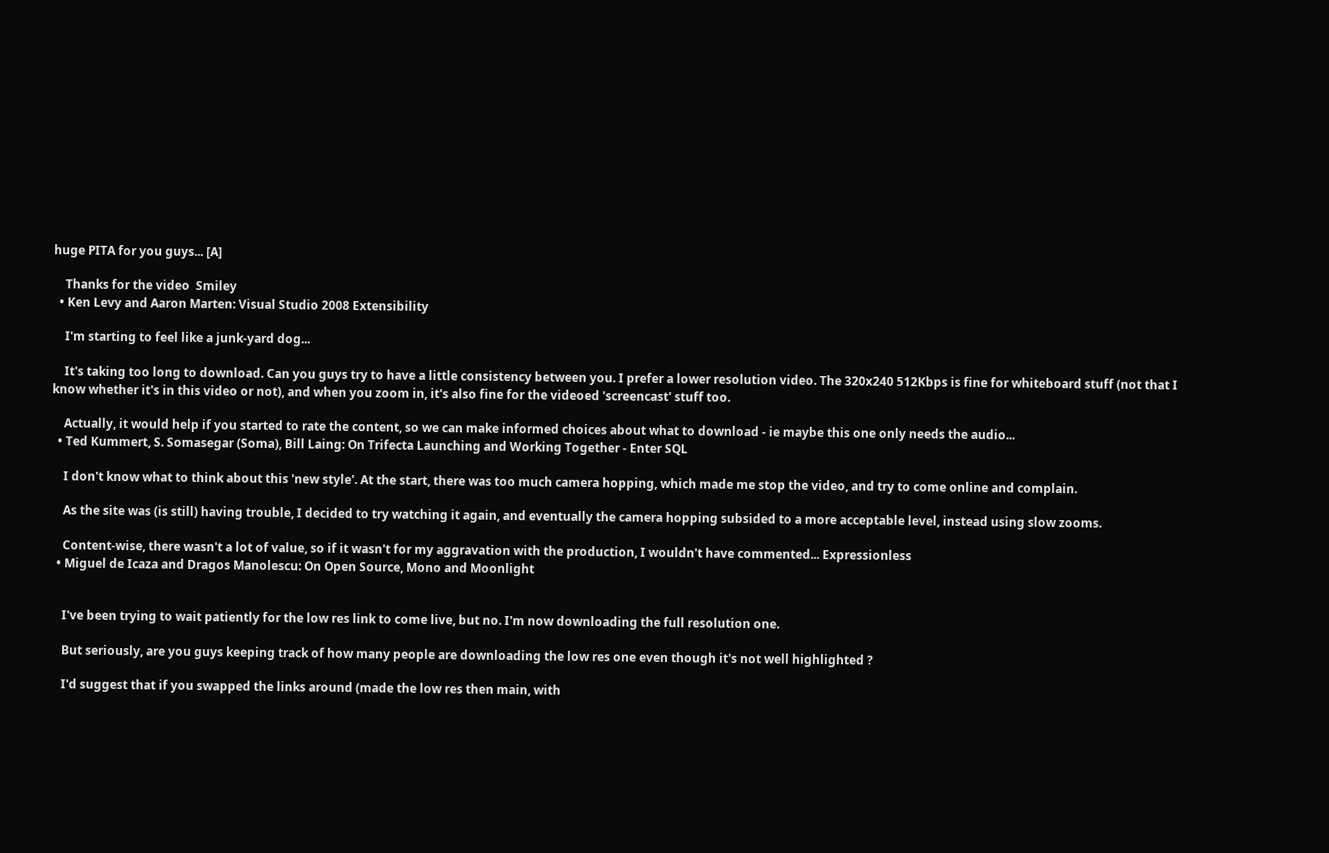huge PITA for you guys... [A]

    Thanks for the video  Smiley
  • Ken Levy and Aaron Marten: Visual Studio 2008 Extensibility

    I'm starting to feel like a junk-yard dog...

    It's taking too long to download. Can you guys try to have a little consistency between you. I prefer a lower resolution video. The 320x240 512Kbps is fine for whiteboard stuff (not that I know whether it's in this video or not), and when you zoom in, it's also fine for the videoed 'screencast' stuff too.

    Actually, it would help if you started to rate the content, so we can make informed choices about what to download - ie maybe this one only needs the audio...
  • Ted Kummert, S. Somasegar (Soma), Bill Laing: On Trifecta Launching and Working Together - Enter SQL

    I don't know what to think about this 'new style'. At the start, there was too much camera hopping, which made me stop the video, and try to come online and complain.

    As the site was (is still) having trouble, I decided to try watching it again, and eventually the camera hopping subsided to a more acceptable level, instead using slow zooms.

    Content-wise, there wasn't a lot of value, so if it wasn't for my aggravation with the production, I wouldn't have commented... Expressionless
  • Miguel de Icaza and Dragos Manolescu: On Open Source, Mono and Moonlight


    I've been trying to wait patiently for the low res link to come live, but no. I'm now downloading the full resolution one.

    But seriously, are you guys keeping track of how many people are downloading the low res one even though it's not well highlighted ?

    I'd suggest that if you swapped the links around (made the low res then main, with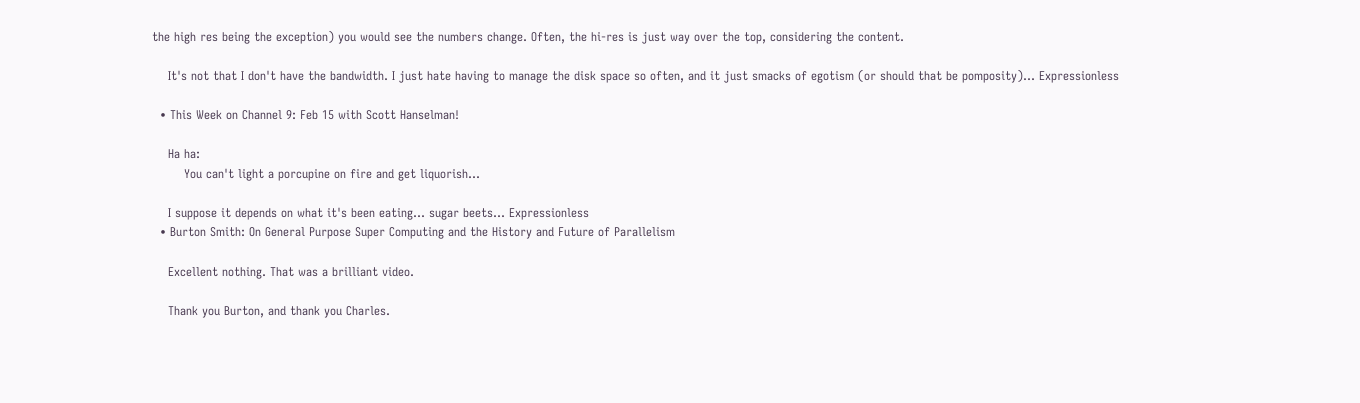the high res being the exception) you would see the numbers change. Often, the hi-res is just way over the top, considering the content.

    It's not that I don't have the bandwidth. I just hate having to manage the disk space so often, and it just smacks of egotism (or should that be pomposity)... Expressionless

  • This Week on Channel 9: Feb 15 with Scott Hanselman!

    Ha ha:
        You can't light a porcupine on fire and get liquorish...

    I suppose it depends on what it's been eating... sugar beets... Expressionless
  • Burton Smith: On General Purpose Super Computing and the History and Future of Parallelism

    Excellent nothing. That was a brilliant video.

    Thank you Burton, and thank you Charles.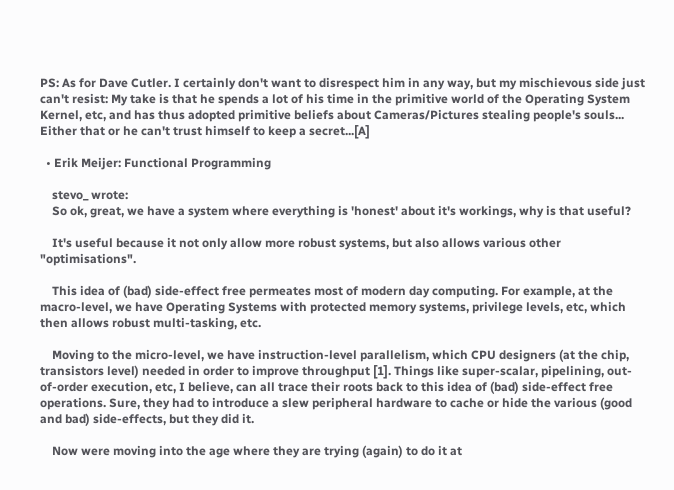PS: As for Dave Cutler. I certainly don't want to disrespect him in any way, but my mischievous side just can't resist: My take is that he spends a lot of his time in the primitive world of the Operating System Kernel, etc, and has thus adopted primitive beliefs about Cameras/Pictures stealing people's souls... Either that or he can't trust himself to keep a secret...[A]

  • Erik Meijer: Functional Programming

    stevo_ wrote:
    So ok, great, we have a system where everything is 'honest' about it's workings, why is that useful?

    It's useful because it not only allow more robust systems, but also allows various other "optimisations".

    This idea of (bad) side-effect free permeates most of modern day computing. For example, at the macro-level, we have Operating Systems with protected memory systems, privilege levels, etc, which then allows robust multi-tasking, etc.

    Moving to the micro-level, we have instruction-level parallelism, which CPU designers (at the chip, transistors level) needed in order to improve throughput [1]. Things like super-scalar, pipelining, out-of-order execution, etc, I believe, can all trace their roots back to this idea of (bad) side-effect free operations. Sure, they had to introduce a slew peripheral hardware to cache or hide the various (good and bad) side-effects, but they did it.

    Now were moving into the age where they are trying (again) to do it at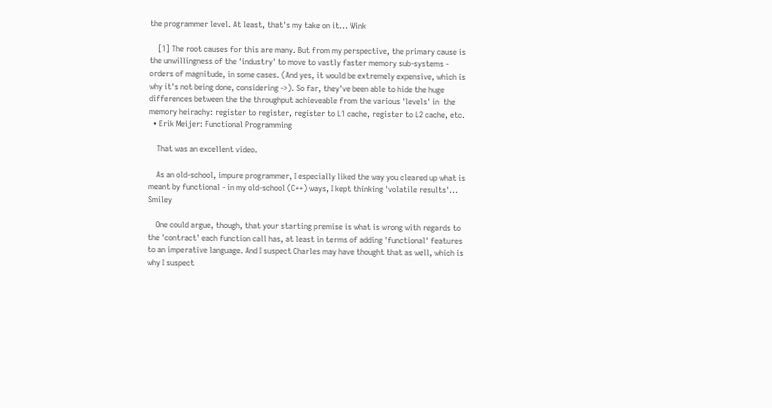the programmer level. At least, that's my take on it... Wink

    [1] The root causes for this are many. But from my perspective, the primary cause is the unwillingness of the 'industry' to move to vastly faster memory sub-systems - orders of magnitude, in some cases. (And yes, it would be extremely expensive, which is why it's not being done, considering ->). So far, they've been able to hide the huge differences between the the throughput achieveable from the various 'levels' in  the memory heirachy: register to register, register to L1 cache, register to L2 cache, etc.
  • Erik Meijer: Functional Programming

    That was an excellent video.

    As an old-school, impure programmer, I especially liked the way you cleared up what is meant by functional - in my old-school (C++) ways, I kept thinking 'volatile results'... Smiley

    One could argue, though, that your starting premise is what is wrong with regards to the 'contract' each function call has, at least in terms of adding 'functional' features to an imperative language. And I suspect Charles may have thought that as well, which is why I suspect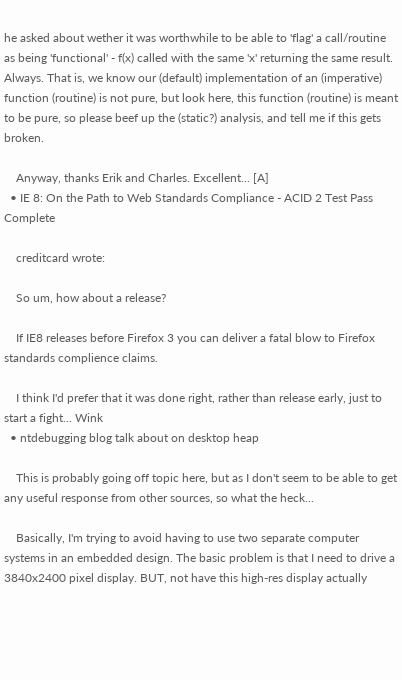he asked about wether it was worthwhile to be able to 'flag' a call/routine as being 'functional' - f(x) called with the same 'x' returning the same result. Always. That is, we know our (default) implementation of an (imperative) function (routine) is not pure, but look here, this function (routine) is meant to be pure, so please beef up the (static?) analysis, and tell me if this gets broken.

    Anyway, thanks Erik and Charles. Excellent... [A]
  • IE 8: On the Path to Web Standards Compliance - ACID 2 Test Pass Complete

    creditcard wrote:

    So um, how about a release?

    If IE8 releases before Firefox 3 you can deliver a fatal blow to Firefox standards complience claims.

    I think I'd prefer that it was done right, rather than release early, just to start a fight... Wink
  • ntdebugging blog talk about on desktop heap

    This is probably going off topic here, but as I don't seem to be able to get any useful response from other sources, so what the heck...

    Basically, I'm trying to avoid having to use two separate computer systems in an embedded design. The basic problem is that I need to drive a 3840x2400 pixel display. BUT, not have this high-res display actually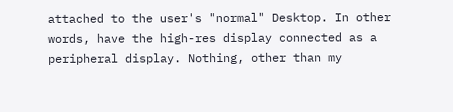attached to the user's "normal" Desktop. In other words, have the high-res display connected as a peripheral display. Nothing, other than my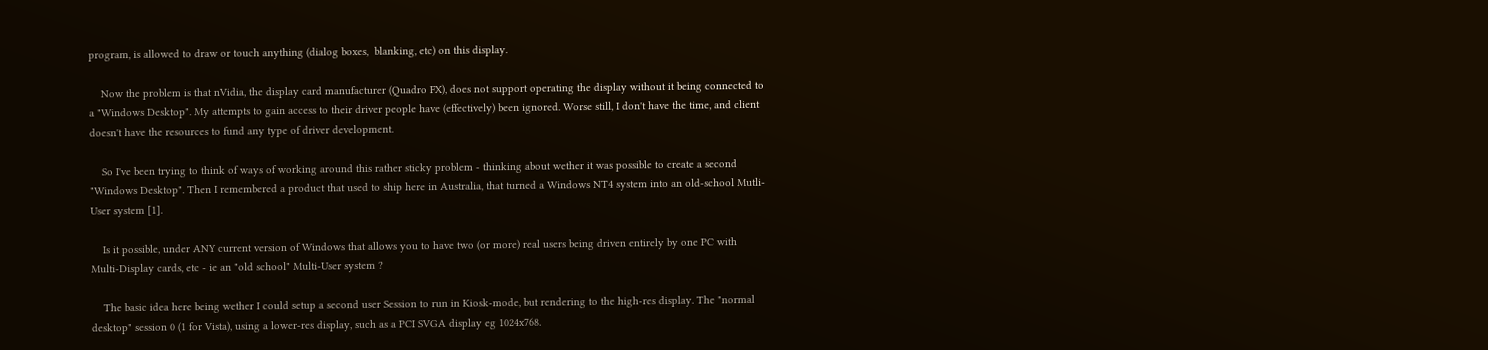program, is allowed to draw or touch anything (dialog boxes,  blanking, etc) on this display.

    Now the problem is that nVidia, the display card manufacturer (Quadro FX), does not support operating the display without it being connected to a "Windows Desktop". My attempts to gain access to their driver people have (effectively) been ignored. Worse still, I don't have the time, and client doesn't have the resources to fund any type of driver development.

    So I've been trying to think of ways of working around this rather sticky problem - thinking about wether it was possible to create a second "Windows Desktop". Then I remembered a product that used to ship here in Australia, that turned a Windows NT4 system into an old-school Mutli-User system [1].

    Is it possible, under ANY current version of Windows that allows you to have two (or more) real users being driven entirely by one PC with Multi-Display cards, etc - ie an "old school" Multi-User system ?

    The basic idea here being wether I could setup a second user Session to run in Kiosk-mode, but rendering to the high-res display. The "normal desktop" session 0 (1 for Vista), using a lower-res display, such as a PCI SVGA display eg 1024x768.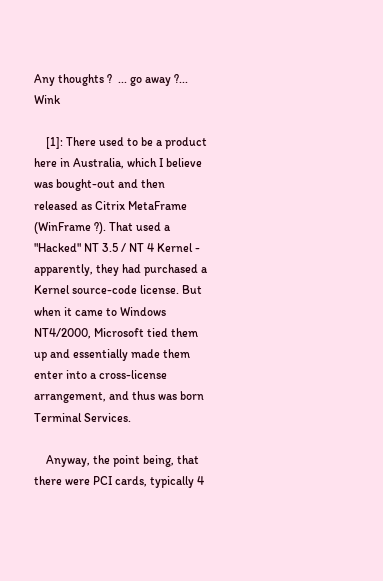Any thoughts ?  ... go away ?... Wink

    [1]: There used to be a product here in Australia, which I believe was bought-out and then released as Citrix MetaFrame (WinFrame ?). That used a "Hacked" NT 3.5 / NT 4 Kernel - apparently, they had purchased a Kernel source-code license. But when it came to Windows NT4/2000, Microsoft tied them up and essentially made them enter into a cross-license arrangement, and thus was born Terminal Services.

    Anyway, the point being, that there were PCI cards, typically 4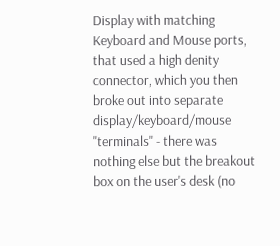Display with matching Keyboard and Mouse ports, that used a high denity connector, which you then broke out into separate display/keyboard/mouse "terminals" - there was nothing else but the breakout box on the user's desk (no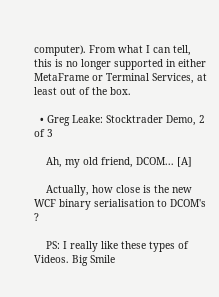computer). From what I can tell, this is no longer supported in either MetaFrame or Terminal Services, at least out of the box.

  • Greg Leake: Stocktrader Demo, 2 of 3

    Ah, my old friend, DCOM... [A]

    Actually, how close is the new WCF binary serialisation to DCOM's ?

    PS: I really like these types of Videos. Big Smile